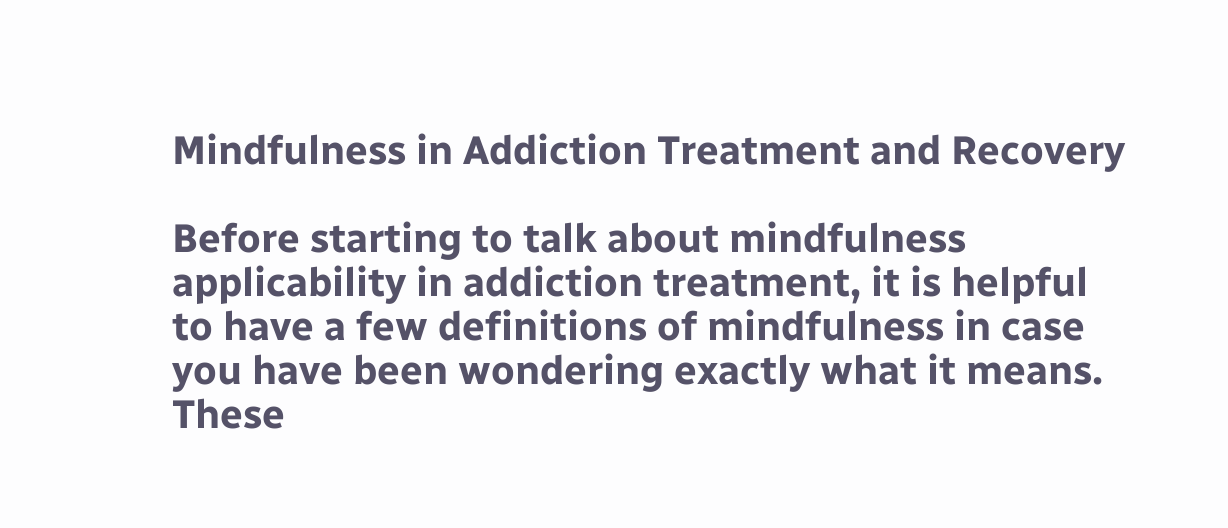Mindfulness in Addiction Treatment and Recovery

Before starting to talk about mindfulness applicability in addiction treatment, it is helpful to have a few definitions of mindfulness in case you have been wondering exactly what it means. These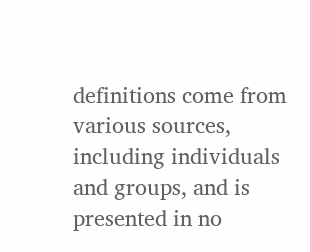definitions come from various sources, including individuals and groups, and is presented in no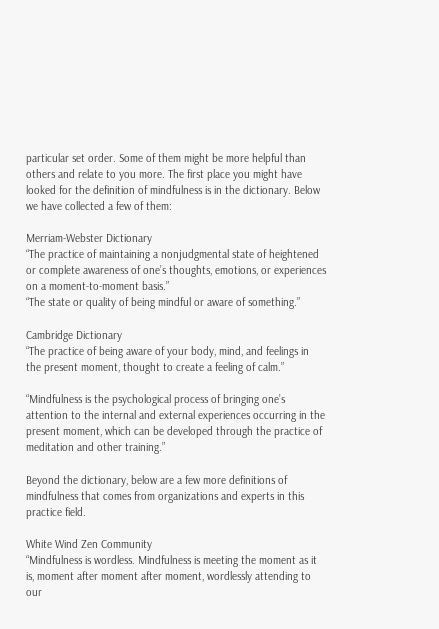particular set order. Some of them might be more helpful than others and relate to you more. The first place you might have looked for the definition of mindfulness is in the dictionary. Below we have collected a few of them:

Merriam-Webster Dictionary
“The practice of maintaining a nonjudgmental state of heightened or complete awareness of one’s thoughts, emotions, or experiences on a moment-to-moment basis.”
“The state or quality of being mindful or aware of something.”

Cambridge Dictionary
“The practice of being aware of your body, mind, and feelings in the present moment, thought to create a feeling of calm.”

“Mindfulness is the psychological process of bringing one’s attention to the internal and external experiences occurring in the present moment, which can be developed through the practice of meditation and other training.”

Beyond the dictionary, below are a few more definitions of mindfulness that comes from organizations and experts in this practice field.

White Wind Zen Community
“Mindfulness is wordless. Mindfulness is meeting the moment as it is, moment after moment after moment, wordlessly attending to our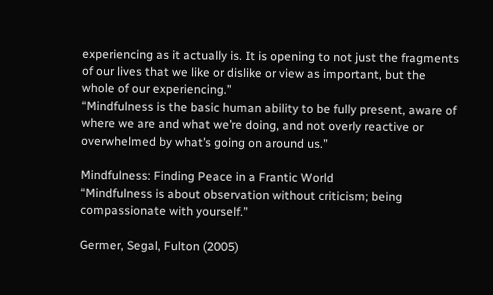experiencing as it actually is. It is opening to not just the fragments of our lives that we like or dislike or view as important, but the whole of our experiencing.”
“Mindfulness is the basic human ability to be fully present, aware of where we are and what we’re doing, and not overly reactive or overwhelmed by what’s going on around us.”

Mindfulness: Finding Peace in a Frantic World
“Mindfulness is about observation without criticism; being compassionate with yourself.”

Germer, Segal, Fulton (2005)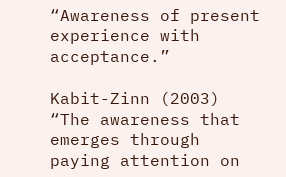“Awareness of present experience with acceptance.”

Kabit-Zinn (2003)
“The awareness that emerges through paying attention on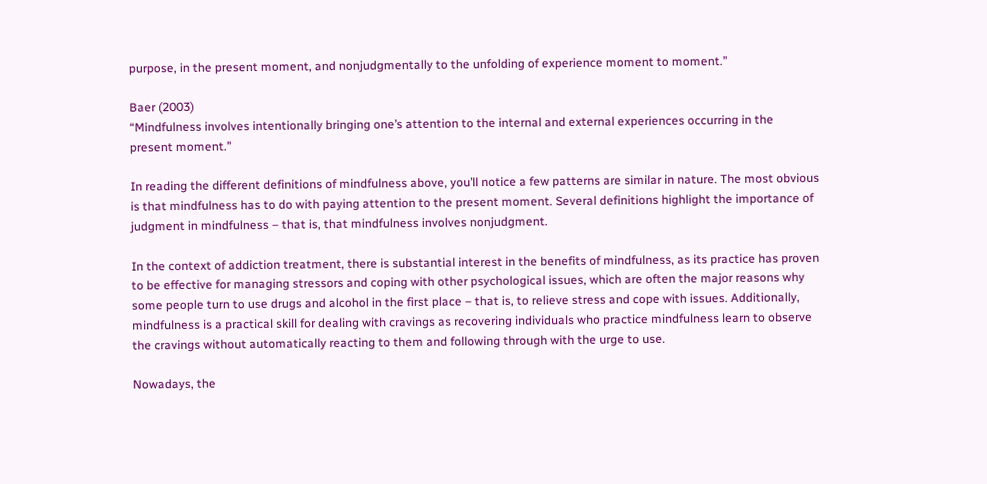purpose, in the present moment, and nonjudgmentally to the unfolding of experience moment to moment.”

Baer (2003)
“Mindfulness involves intentionally bringing one’s attention to the internal and external experiences occurring in the present moment.”

In reading the different definitions of mindfulness above, you’ll notice a few patterns are similar in nature. The most obvious is that mindfulness has to do with paying attention to the present moment. Several definitions highlight the importance of judgment in mindfulness – that is, that mindfulness involves nonjudgment.

In the context of addiction treatment, there is substantial interest in the benefits of mindfulness, as its practice has proven to be effective for managing stressors and coping with other psychological issues, which are often the major reasons why some people turn to use drugs and alcohol in the first place – that is, to relieve stress and cope with issues. Additionally, mindfulness is a practical skill for dealing with cravings as recovering individuals who practice mindfulness learn to observe the cravings without automatically reacting to them and following through with the urge to use.

Nowadays, the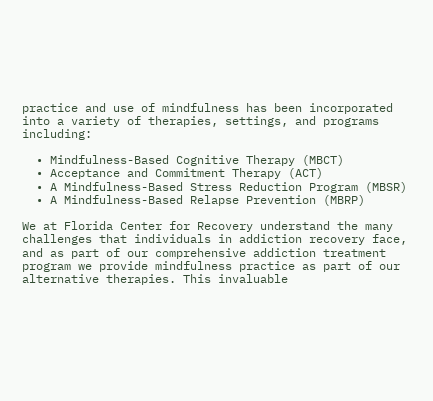practice and use of mindfulness has been incorporated into a variety of therapies, settings, and programs including:

  • Mindfulness-Based Cognitive Therapy (MBCT)
  • Acceptance and Commitment Therapy (ACT)
  • A Mindfulness-Based Stress Reduction Program (MBSR)
  • A Mindfulness-Based Relapse Prevention (MBRP)

We at Florida Center for Recovery understand the many challenges that individuals in addiction recovery face, and as part of our comprehensive addiction treatment program we provide mindfulness practice as part of our alternative therapies. This invaluable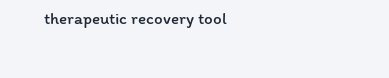therapeutic recovery tool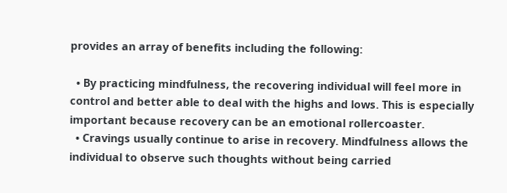provides an array of benefits including the following:

  • By practicing mindfulness, the recovering individual will feel more in control and better able to deal with the highs and lows. This is especially important because recovery can be an emotional rollercoaster.
  • Cravings usually continue to arise in recovery. Mindfulness allows the individual to observe such thoughts without being carried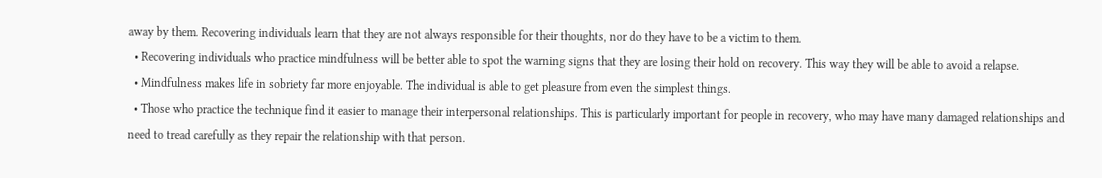away by them. Recovering individuals learn that they are not always responsible for their thoughts, nor do they have to be a victim to them.
  • Recovering individuals who practice mindfulness will be better able to spot the warning signs that they are losing their hold on recovery. This way they will be able to avoid a relapse.
  • Mindfulness makes life in sobriety far more enjoyable. The individual is able to get pleasure from even the simplest things.
  • Those who practice the technique find it easier to manage their interpersonal relationships. This is particularly important for people in recovery, who may have many damaged relationships and need to tread carefully as they repair the relationship with that person.